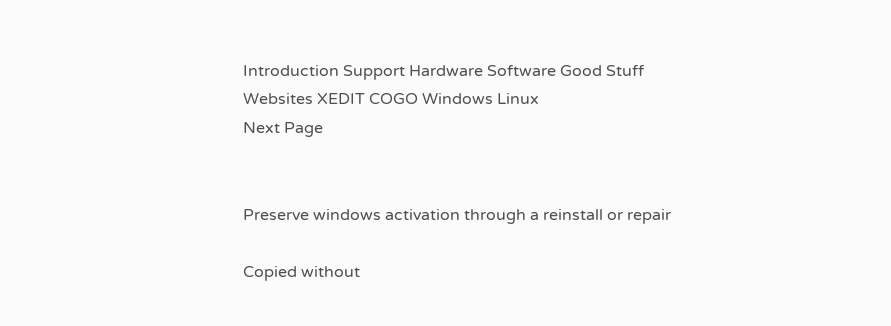Introduction Support Hardware Software Good Stuff
Websites XEDIT COGO Windows Linux
Next Page


Preserve windows activation through a reinstall or repair

Copied without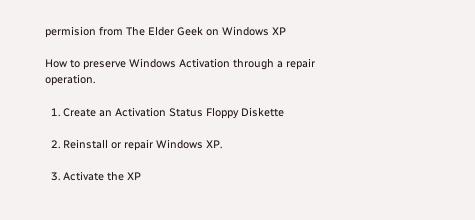permision from The Elder Geek on Windows XP

How to preserve Windows Activation through a repair operation.

  1. Create an Activation Status Floppy Diskette

  2. Reinstall or repair Windows XP.

  3. Activate the XP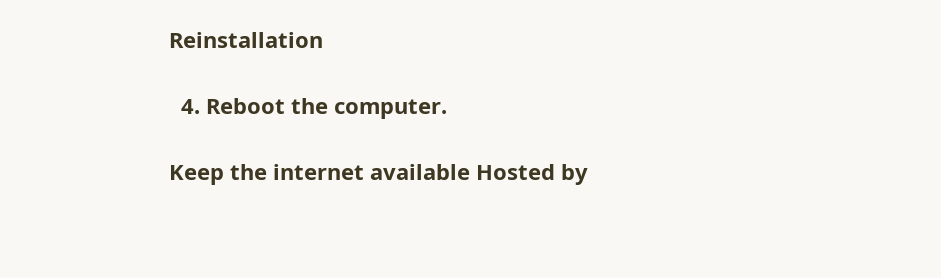Reinstallation

  4. Reboot the computer.

Keep the internet available Hosted by